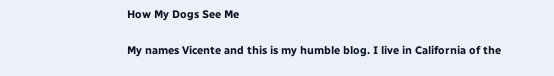How My Dogs See Me

My names Vicente and this is my humble blog. I live in California of the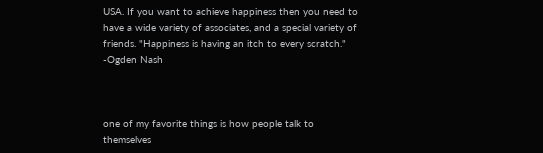USA. If you want to achieve happiness then you need to have a wide variety of associates, and a special variety of friends. "Happiness is having an itch to every scratch." -Ogden Nash



one of my favorite things is how people talk to themselves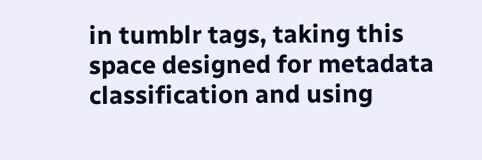in tumblr tags, taking this space designed for metadata classification and using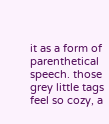it as a form of parenthetical speech. those grey little tags feel so cozy, a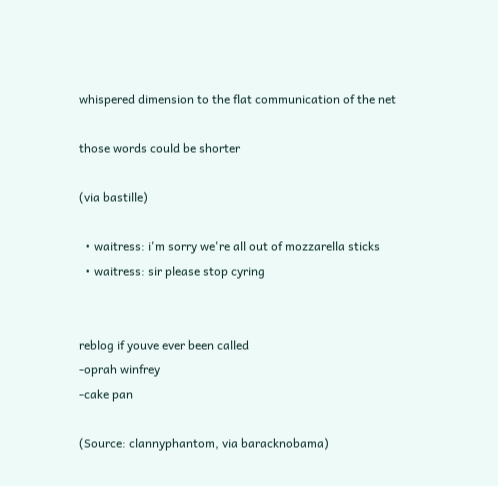whispered dimension to the flat communication of the net

those words could be shorter

(via bastille)

  • waitress: i'm sorry we're all out of mozzarella sticks
  • waitress: sir please stop cyring


reblog if youve ever been called
-oprah winfrey
-cake pan

(Source: clannyphantom, via baracknobama)